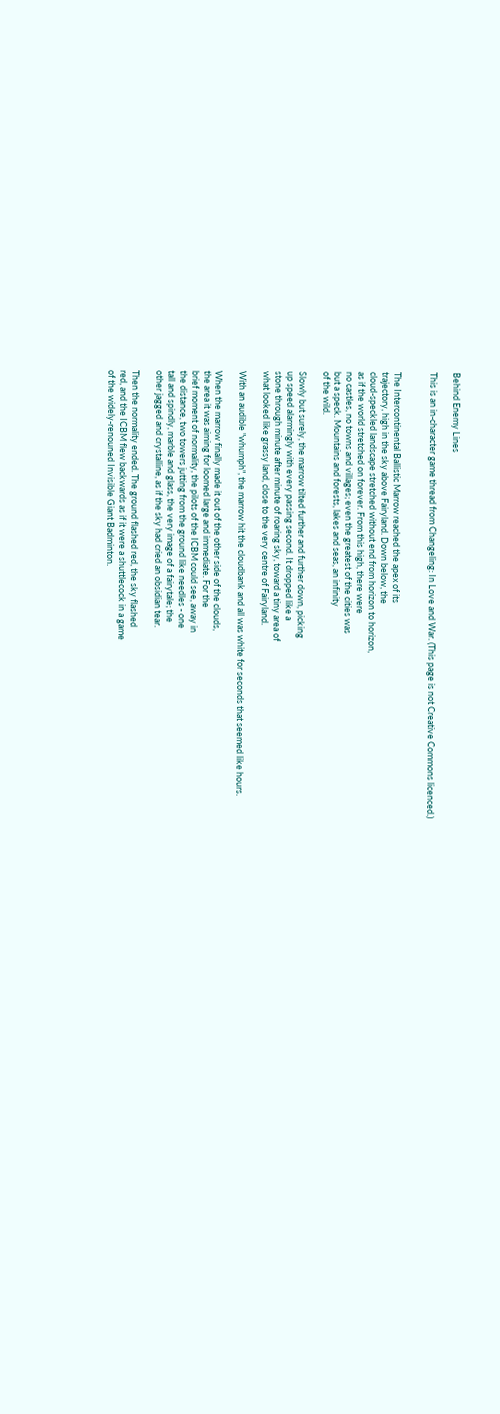Behind Enemy Lines

This is an in-character game thread from Changeling: In Love and War. (This page is not Creative Commons licenced.)


The Intercontinental Ballistic Marrow reached the apex of its
trajectory, high in the sky above Fairyland. Down below, the
cloud-speckled landscape stretched without end from horizon to horizon,
as if the world stretched on forever. From this high, there were
no castles, no towns and villages; even the greatest of the cities was
but a speck. Mountains and forests, lakes and seas, an infinity
of the wild.

Slowly but surely, the marrow tilted further and further down, picking
up speed alarmingly with every passing second. It dropped like a
stone through minute after minute of roaring sky, toward a tiny area of
what looked like grassy land, close to the very centre of Fairyland.

With an audible "whumph", the marrow hit the cloudbank and all was white for seconds that seemed like hours.

When the marrow finally made it out of the other side of the clouds,
the area it was aiming for loomed large and immediate. For the
brief moment of normality, the pilots of the ICBM could see, away in
the distance, two towers jutting from the ground like needles - one
tall and spindly, marble and glass, the very image of a fairytale; the
other jagged and crystalline, as if the sky had cried an obsidian tear.

Then the normality ended. The ground flashed red, the sky flashed
red, and the ICBM flew backwards as if it were a shuttlecock in a game
of the widely-renouned Invisible Giant Badminton.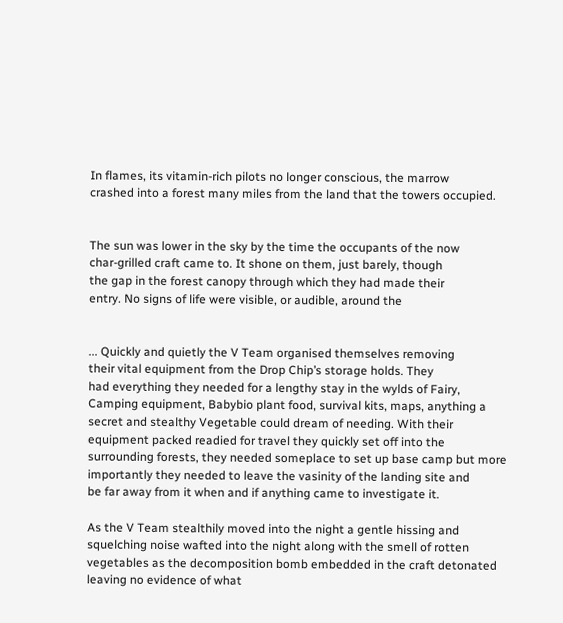In flames, its vitamin-rich pilots no longer conscious, the marrow
crashed into a forest many miles from the land that the towers occupied.


The sun was lower in the sky by the time the occupants of the now
char-grilled craft came to. It shone on them, just barely, though
the gap in the forest canopy through which they had made their
entry. No signs of life were visible, or audible, around the


... Quickly and quietly the V Team organised themselves removing
their vital equipment from the Drop Chip’s storage holds. They
had everything they needed for a lengthy stay in the wylds of Fairy,
Camping equipment, Babybio plant food, survival kits, maps, anything a
secret and stealthy Vegetable could dream of needing. With their
equipment packed readied for travel they quickly set off into the
surrounding forests, they needed someplace to set up base camp but more
importantly they needed to leave the vasinity of the landing site and
be far away from it when and if anything came to investigate it.

As the V Team stealthily moved into the night a gentle hissing and
squelching noise wafted into the night along with the smell of rotten
vegetables as the decomposition bomb embedded in the craft detonated
leaving no evidence of what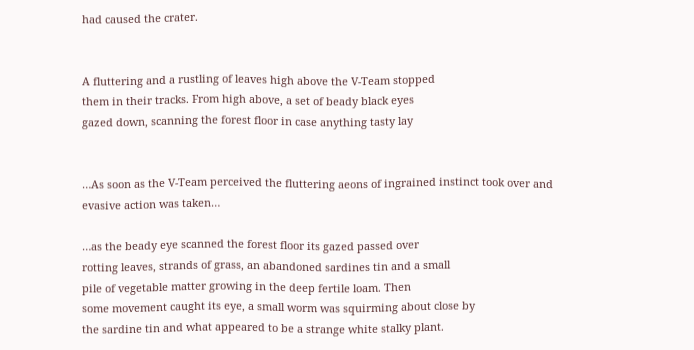had caused the crater.


A fluttering and a rustling of leaves high above the V-Team stopped
them in their tracks. From high above, a set of beady black eyes
gazed down, scanning the forest floor in case anything tasty lay


…As soon as the V-Team perceived the fluttering aeons of ingrained instinct took over and evasive action was taken…

…as the beady eye scanned the forest floor its gazed passed over
rotting leaves, strands of grass, an abandoned sardines tin and a small
pile of vegetable matter growing in the deep fertile loam. Then
some movement caught its eye, a small worm was squirming about close by
the sardine tin and what appeared to be a strange white stalky plant.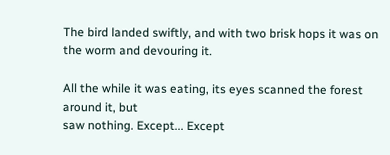The bird landed swiftly, and with two brisk hops it was on the worm and devouring it.

All the while it was eating, its eyes scanned the forest around it, but
saw nothing. Except... Except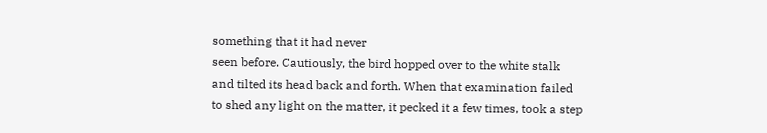something that it had never
seen before. Cautiously, the bird hopped over to the white stalk
and tilted its head back and forth. When that examination failed
to shed any light on the matter, it pecked it a few times, took a step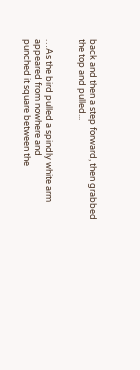back and then a step forward, then grabbed the top and pulled...


…As the bird pulled a spindly white arm appeared from nowhere and
punched it square between the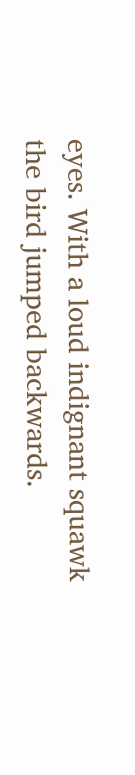eyes. With a loud indignant squawk
the bird jumped backwards.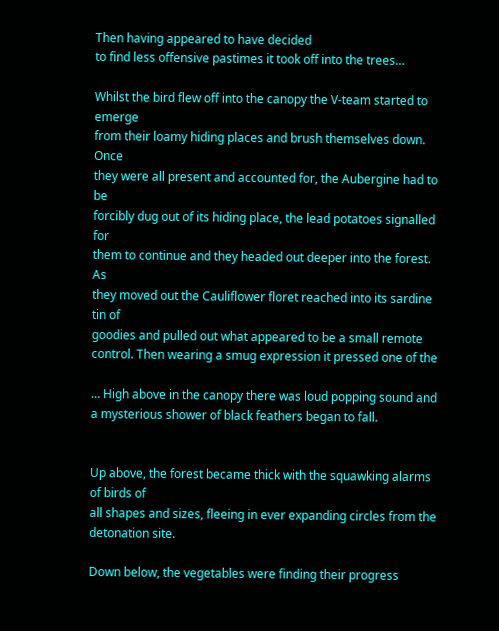Then having appeared to have decided
to find less offensive pastimes it took off into the trees…

Whilst the bird flew off into the canopy the V-team started to emerge
from their loamy hiding places and brush themselves down. Once
they were all present and accounted for, the Aubergine had to be
forcibly dug out of its hiding place, the lead potatoes signalled for
them to continue and they headed out deeper into the forest. As
they moved out the Cauliflower floret reached into its sardine tin of
goodies and pulled out what appeared to be a small remote
control. Then wearing a smug expression it pressed one of the

… High above in the canopy there was loud popping sound and a mysterious shower of black feathers began to fall.


Up above, the forest became thick with the squawking alarms of birds of
all shapes and sizes, fleeing in ever expanding circles from the
detonation site.

Down below, the vegetables were finding their progress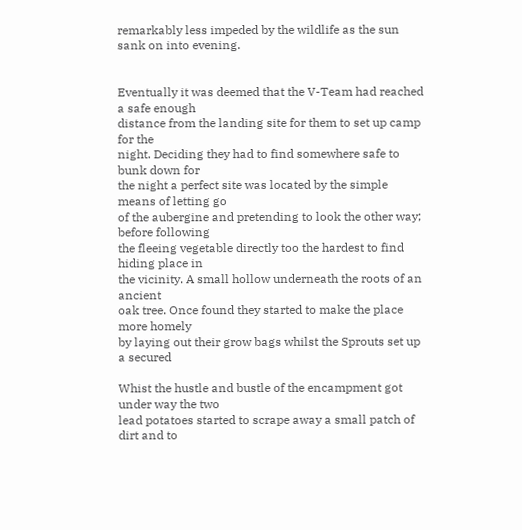remarkably less impeded by the wildlife as the sun sank on into evening.


Eventually it was deemed that the V-Team had reached a safe enough
distance from the landing site for them to set up camp for the
night. Deciding they had to find somewhere safe to bunk down for
the night a perfect site was located by the simple means of letting go
of the aubergine and pretending to look the other way; before following
the fleeing vegetable directly too the hardest to find hiding place in
the vicinity. A small hollow underneath the roots of an ancient
oak tree. Once found they started to make the place more homely
by laying out their grow bags whilst the Sprouts set up a secured

Whist the hustle and bustle of the encampment got under way the two
lead potatoes started to scrape away a small patch of dirt and to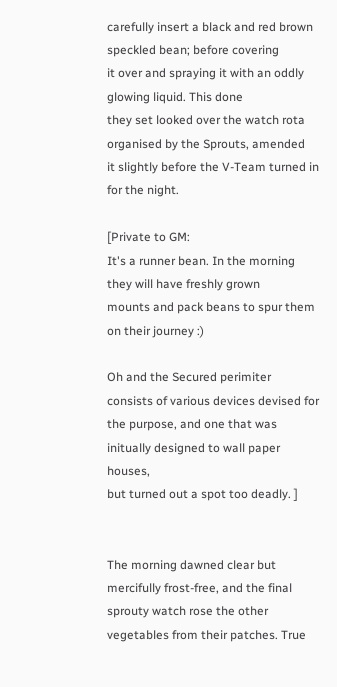carefully insert a black and red brown speckled bean; before covering
it over and spraying it with an oddly glowing liquid. This done
they set looked over the watch rota organised by the Sprouts, amended
it slightly before the V-Team turned in for the night.

[Private to GM:
It's a runner bean. In the morning they will have freshly grown
mounts and pack beans to spur them on their journey :)

Oh and the Secured perimiter consists of various devices devised for
the purpose, and one that was initually designed to wall paper houses,
but turned out a spot too deadly. ]


The morning dawned clear but mercifully frost-free, and the final
sprouty watch rose the other vegetables from their patches. True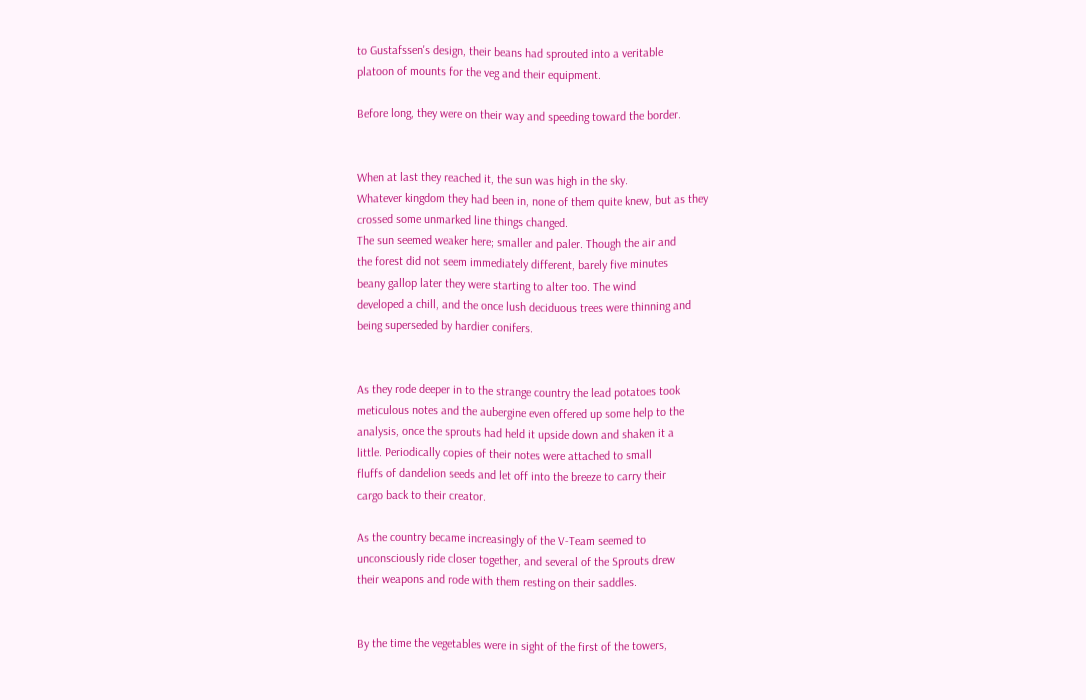to Gustafssen's design, their beans had sprouted into a veritable
platoon of mounts for the veg and their equipment.

Before long, they were on their way and speeding toward the border.


When at last they reached it, the sun was high in the sky.
Whatever kingdom they had been in, none of them quite knew, but as they
crossed some unmarked line things changed.
The sun seemed weaker here; smaller and paler. Though the air and
the forest did not seem immediately different, barely five minutes
beany gallop later they were starting to alter too. The wind
developed a chill, and the once lush deciduous trees were thinning and
being superseded by hardier conifers.


As they rode deeper in to the strange country the lead potatoes took
meticulous notes and the aubergine even offered up some help to the
analysis, once the sprouts had held it upside down and shaken it a
little. Periodically copies of their notes were attached to small
fluffs of dandelion seeds and let off into the breeze to carry their
cargo back to their creator.

As the country became increasingly of the V-Team seemed to
unconsciously ride closer together, and several of the Sprouts drew
their weapons and rode with them resting on their saddles.


By the time the vegetables were in sight of the first of the towers,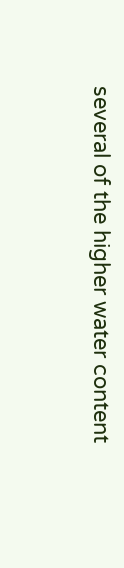several of the higher water content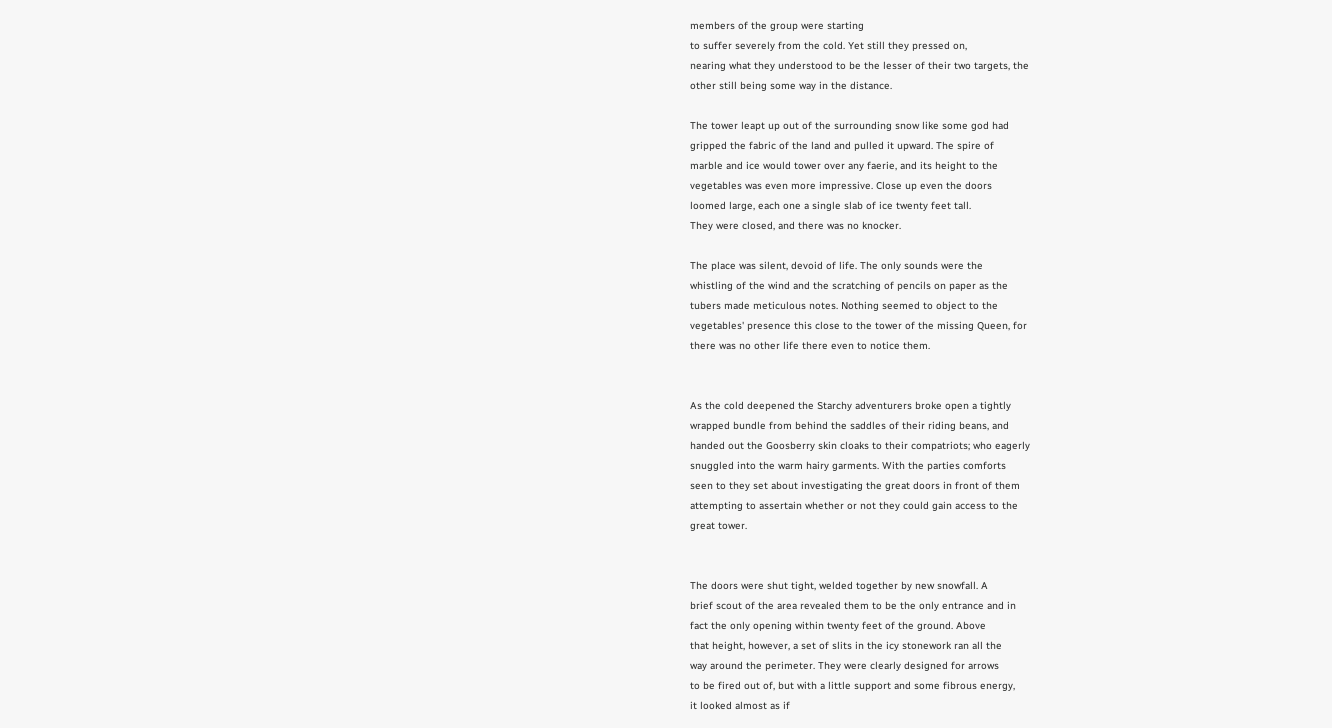members of the group were starting
to suffer severely from the cold. Yet still they pressed on,
nearing what they understood to be the lesser of their two targets, the
other still being some way in the distance.

The tower leapt up out of the surrounding snow like some god had
gripped the fabric of the land and pulled it upward. The spire of
marble and ice would tower over any faerie, and its height to the
vegetables was even more impressive. Close up even the doors
loomed large, each one a single slab of ice twenty feet tall.
They were closed, and there was no knocker.

The place was silent, devoid of life. The only sounds were the
whistling of the wind and the scratching of pencils on paper as the
tubers made meticulous notes. Nothing seemed to object to the
vegetables' presence this close to the tower of the missing Queen, for
there was no other life there even to notice them.


As the cold deepened the Starchy adventurers broke open a tightly
wrapped bundle from behind the saddles of their riding beans, and
handed out the Goosberry skin cloaks to their compatriots; who eagerly
snuggled into the warm hairy garments. With the parties comforts
seen to they set about investigating the great doors in front of them
attempting to assertain whether or not they could gain access to the
great tower.


The doors were shut tight, welded together by new snowfall. A
brief scout of the area revealed them to be the only entrance and in
fact the only opening within twenty feet of the ground. Above
that height, however, a set of slits in the icy stonework ran all the
way around the perimeter. They were clearly designed for arrows
to be fired out of, but with a little support and some fibrous energy,
it looked almost as if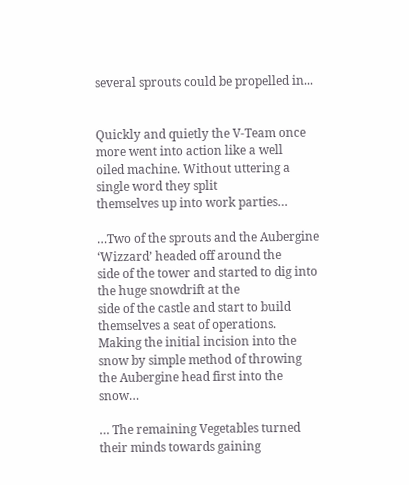several sprouts could be propelled in...


Quickly and quietly the V-Team once more went into action like a well
oiled machine. Without uttering a single word they split
themselves up into work parties…

…Two of the sprouts and the Aubergine ‘Wizzard’ headed off around the
side of the tower and started to dig into the huge snowdrift at the
side of the castle and start to build themselves a seat of operations.
Making the initial incision into the snow by simple method of throwing
the Aubergine head first into the snow…

… The remaining Vegetables turned their minds towards gaining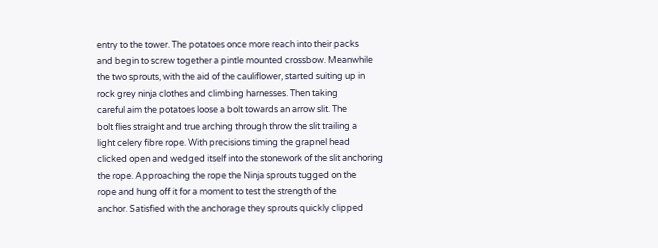entry to the tower. The potatoes once more reach into their packs
and begin to screw together a pintle mounted crossbow. Meanwhile
the two sprouts, with the aid of the cauliflower, started suiting up in
rock grey ninja clothes and climbing harnesses. Then taking
careful aim the potatoes loose a bolt towards an arrow slit. The
bolt flies straight and true arching through throw the slit trailing a
light celery fibre rope. With precisions timing the grapnel head
clicked open and wedged itself into the stonework of the slit anchoring
the rope. Approaching the rope the Ninja sprouts tugged on the
rope and hung off it for a moment to test the strength of the
anchor. Satisfied with the anchorage they sprouts quickly clipped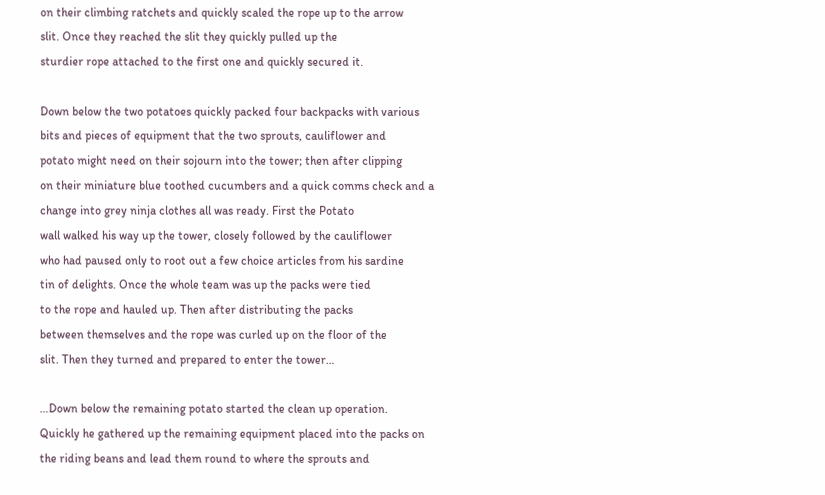on their climbing ratchets and quickly scaled the rope up to the arrow
slit. Once they reached the slit they quickly pulled up the
sturdier rope attached to the first one and quickly secured it.

Down below the two potatoes quickly packed four backpacks with various
bits and pieces of equipment that the two sprouts, cauliflower and
potato might need on their sojourn into the tower; then after clipping
on their miniature blue toothed cucumbers and a quick comms check and a
change into grey ninja clothes all was ready. First the Potato
wall walked his way up the tower, closely followed by the cauliflower
who had paused only to root out a few choice articles from his sardine
tin of delights. Once the whole team was up the packs were tied
to the rope and hauled up. Then after distributing the packs
between themselves and the rope was curled up on the floor of the
slit. Then they turned and prepared to enter the tower…

…Down below the remaining potato started the clean up operation.
Quickly he gathered up the remaining equipment placed into the packs on
the riding beans and lead them round to where the sprouts and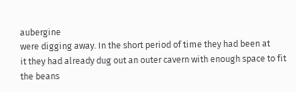aubergine
were digging away. In the short period of time they had been at
it they had already dug out an outer cavern with enough space to fit
the beans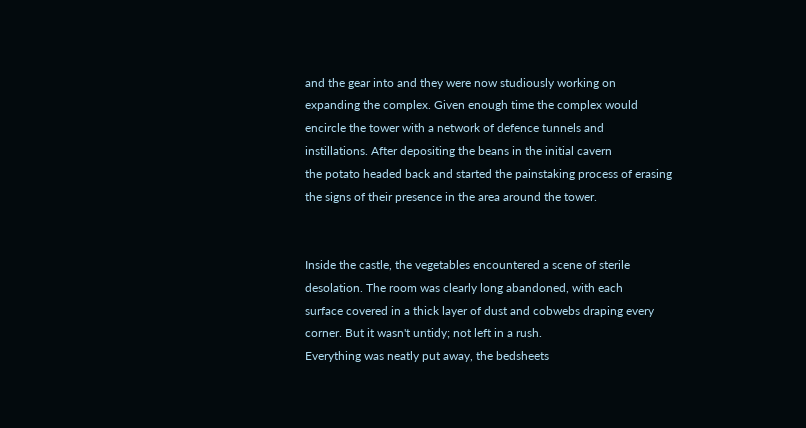and the gear into and they were now studiously working on
expanding the complex. Given enough time the complex would
encircle the tower with a network of defence tunnels and
instillations. After depositing the beans in the initial cavern
the potato headed back and started the painstaking process of erasing
the signs of their presence in the area around the tower.


Inside the castle, the vegetables encountered a scene of sterile
desolation. The room was clearly long abandoned, with each
surface covered in a thick layer of dust and cobwebs draping every
corner. But it wasn't untidy; not left in a rush.
Everything was neatly put away, the bedsheets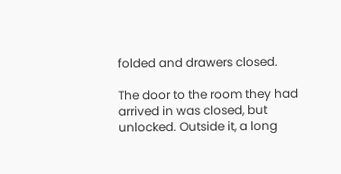folded and drawers closed.

The door to the room they had arrived in was closed, but
unlocked. Outside it, a long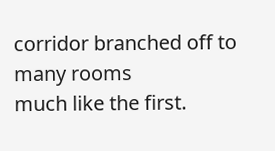corridor branched off to many rooms
much like the first.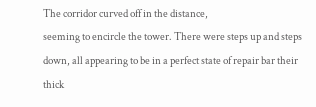The corridor curved off in the distance,
seeming to encircle the tower. There were steps up and steps
down, all appearing to be in a perfect state of repair bar their thick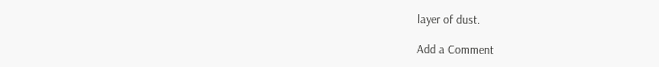layer of dust.

Add a Comment